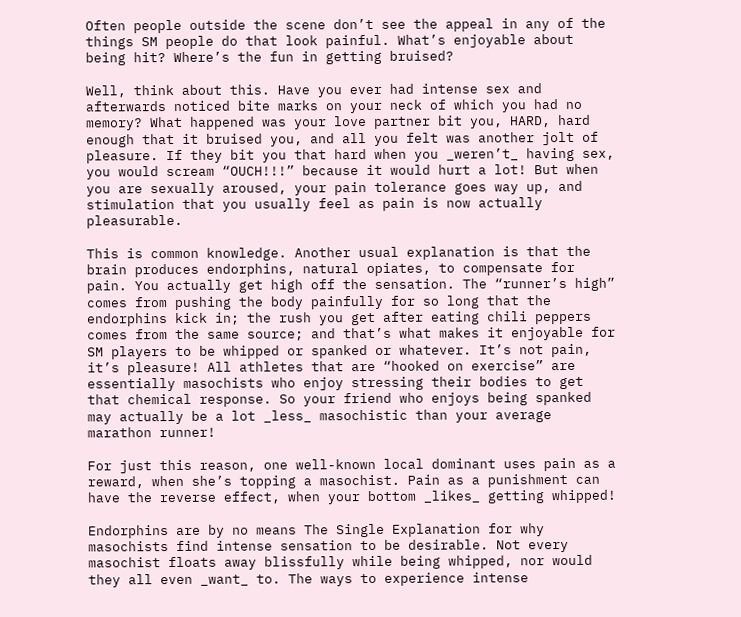Often people outside the scene don’t see the appeal in any of the things SM people do that look painful. What’s enjoyable about being hit? Where’s the fun in getting bruised?

Well, think about this. Have you ever had intense sex and afterwards noticed bite marks on your neck of which you had no memory? What happened was your love partner bit you, HARD, hard enough that it bruised you, and all you felt was another jolt of pleasure. If they bit you that hard when you _weren’t_ having sex, you would scream “OUCH!!!” because it would hurt a lot! But when you are sexually aroused, your pain tolerance goes way up, and stimulation that you usually feel as pain is now actually pleasurable.

This is common knowledge. Another usual explanation is that the brain produces endorphins, natural opiates, to compensate for pain. You actually get high off the sensation. The “runner’s high” comes from pushing the body painfully for so long that the endorphins kick in; the rush you get after eating chili peppers comes from the same source; and that’s what makes it enjoyable for SM players to be whipped or spanked or whatever. It’s not pain, it’s pleasure! All athletes that are “hooked on exercise” are essentially masochists who enjoy stressing their bodies to get that chemical response. So your friend who enjoys being spanked may actually be a lot _less_ masochistic than your average marathon runner!

For just this reason, one well-known local dominant uses pain as a reward, when she’s topping a masochist. Pain as a punishment can have the reverse effect, when your bottom _likes_ getting whipped!

Endorphins are by no means The Single Explanation for why masochists find intense sensation to be desirable. Not every masochist floats away blissfully while being whipped, nor would they all even _want_ to. The ways to experience intense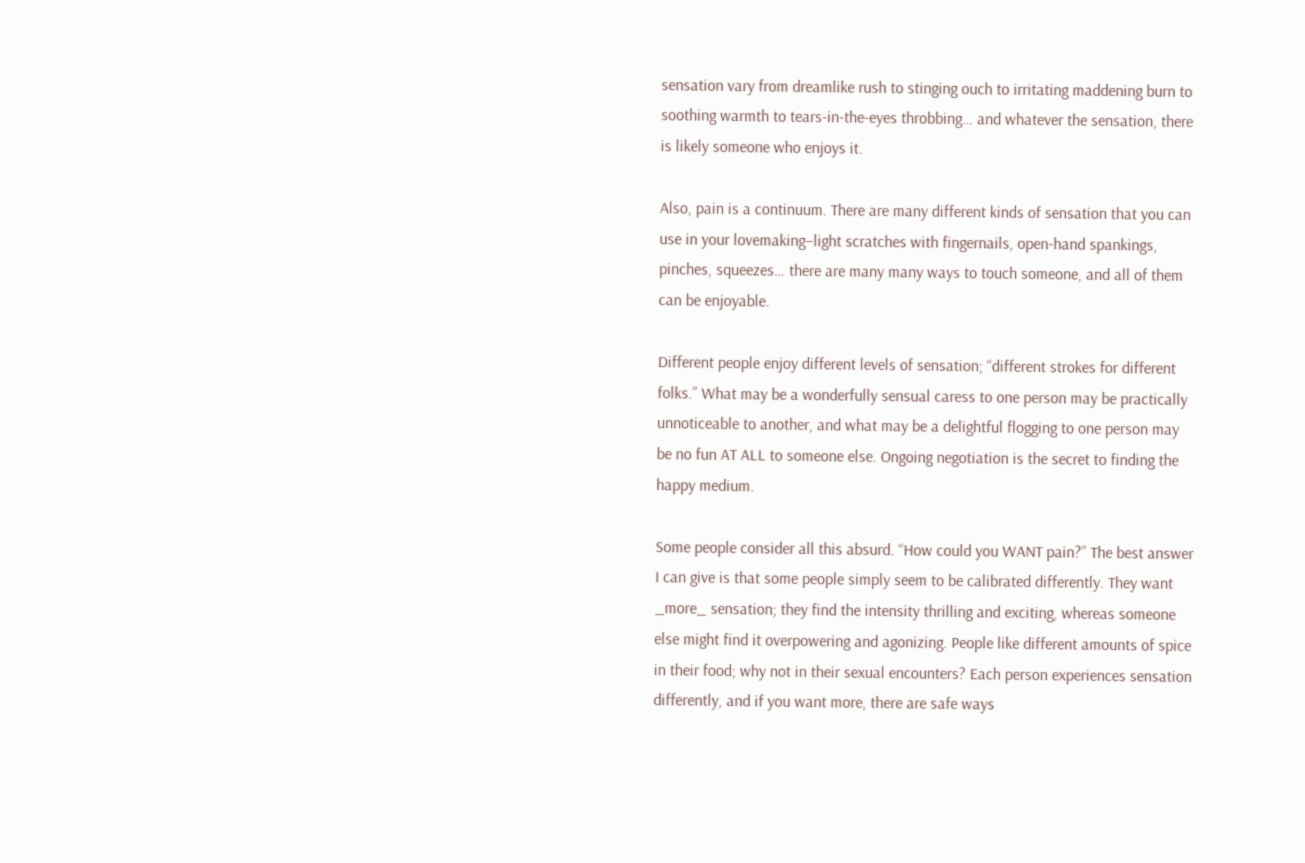sensation vary from dreamlike rush to stinging ouch to irritating maddening burn to soothing warmth to tears-in-the-eyes throbbing… and whatever the sensation, there is likely someone who enjoys it.

Also, pain is a continuum. There are many different kinds of sensation that you can use in your lovemaking–light scratches with fingernails, open-hand spankings, pinches, squeezes… there are many many ways to touch someone, and all of them can be enjoyable.

Different people enjoy different levels of sensation; “different strokes for different folks.” What may be a wonderfully sensual caress to one person may be practically unnoticeable to another, and what may be a delightful flogging to one person may be no fun AT ALL to someone else. Ongoing negotiation is the secret to finding the happy medium.

Some people consider all this absurd. “How could you WANT pain?” The best answer I can give is that some people simply seem to be calibrated differently. They want _more_ sensation; they find the intensity thrilling and exciting, whereas someone else might find it overpowering and agonizing. People like different amounts of spice in their food; why not in their sexual encounters? Each person experiences sensation differently, and if you want more, there are safe ways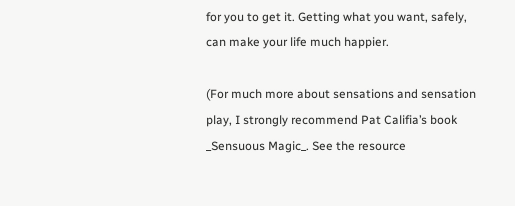for you to get it. Getting what you want, safely, can make your life much happier.

(For much more about sensations and sensation play, I strongly recommend Pat Califia’s book _Sensuous Magic_. See the resource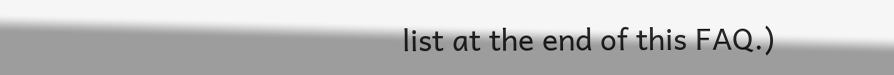list at the end of this FAQ.)